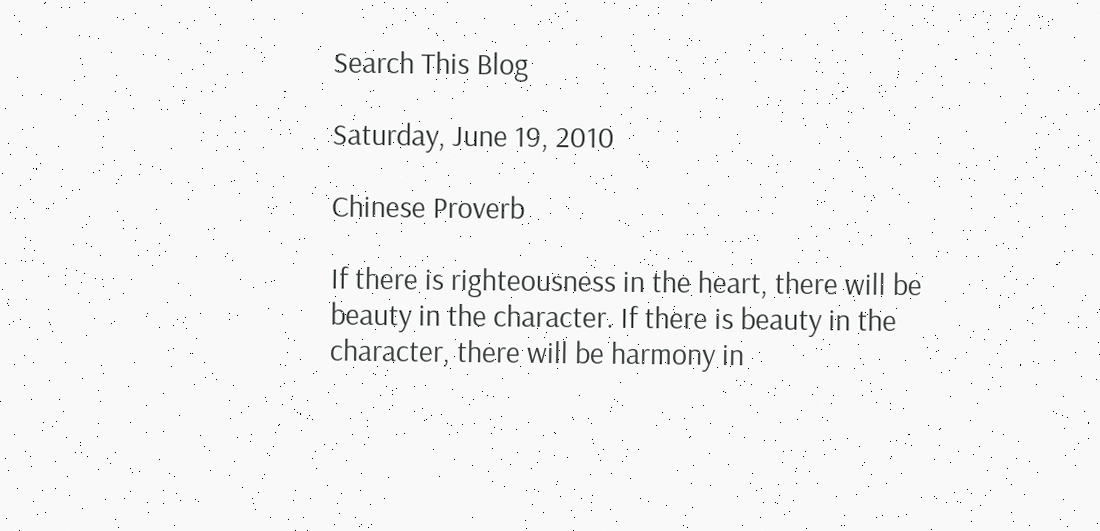Search This Blog

Saturday, June 19, 2010

Chinese Proverb

If there is righteousness in the heart, there will be beauty in the character. If there is beauty in the character, there will be harmony in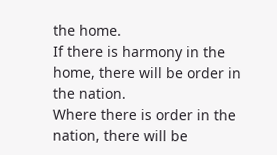the home.
If there is harmony in the home, there will be order in the nation.
Where there is order in the nation, there will be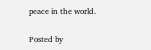peace in the world.

Posted by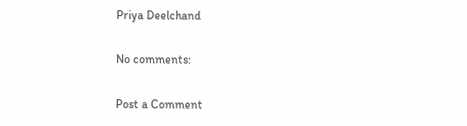Priya Deelchand

No comments:

Post a Comment